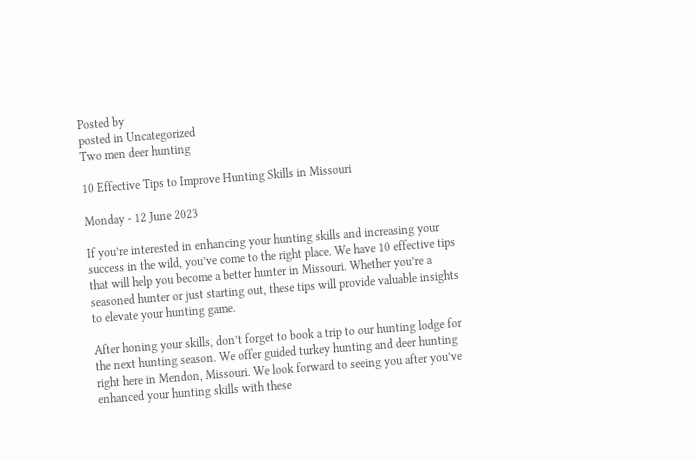Posted by
posted in Uncategorized
Two men deer hunting

10 Effective Tips to Improve Hunting Skills in Missouri

Monday - 12 June 2023

If you’re interested in enhancing your hunting skills and increasing your success in the wild, you’ve come to the right place. We have 10 effective tips that will help you become a better hunter in Missouri. Whether you’re a seasoned hunter or just starting out, these tips will provide valuable insights to elevate your hunting game.

After honing your skills, don’t forget to book a trip to our hunting lodge for the next hunting season. We offer guided turkey hunting and deer hunting right here in Mendon, Missouri. We look forward to seeing you after you’ve enhanced your hunting skills with these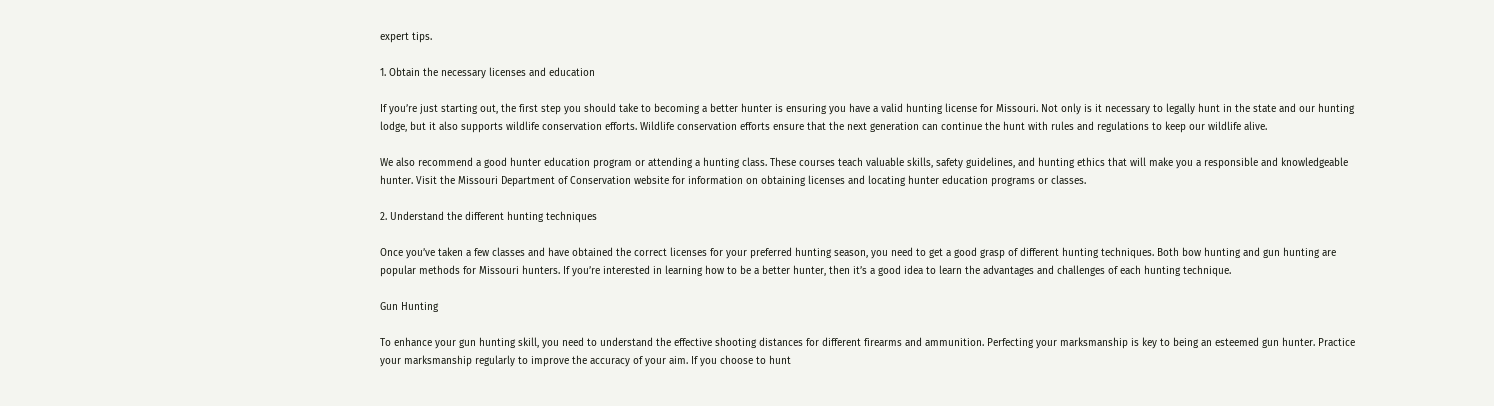expert tips.

1. Obtain the necessary licenses and education

If you’re just starting out, the first step you should take to becoming a better hunter is ensuring you have a valid hunting license for Missouri. Not only is it necessary to legally hunt in the state and our hunting lodge, but it also supports wildlife conservation efforts. Wildlife conservation efforts ensure that the next generation can continue the hunt with rules and regulations to keep our wildlife alive.

We also recommend a good hunter education program or attending a hunting class. These courses teach valuable skills, safety guidelines, and hunting ethics that will make you a responsible and knowledgeable hunter. Visit the Missouri Department of Conservation website for information on obtaining licenses and locating hunter education programs or classes.

2. Understand the different hunting techniques

Once you’ve taken a few classes and have obtained the correct licenses for your preferred hunting season, you need to get a good grasp of different hunting techniques. Both bow hunting and gun hunting are popular methods for Missouri hunters. If you’re interested in learning how to be a better hunter, then it’s a good idea to learn the advantages and challenges of each hunting technique.

Gun Hunting

To enhance your gun hunting skill, you need to understand the effective shooting distances for different firearms and ammunition. Perfecting your marksmanship is key to being an esteemed gun hunter. Practice your marksmanship regularly to improve the accuracy of your aim. If you choose to hunt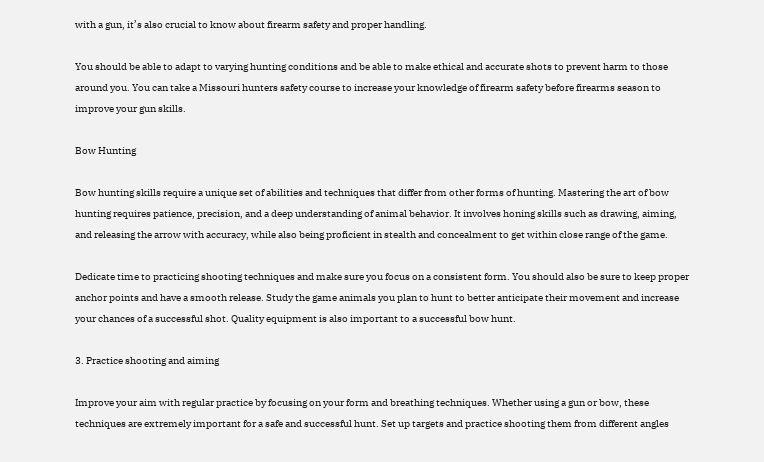with a gun, it’s also crucial to know about firearm safety and proper handling.

You should be able to adapt to varying hunting conditions and be able to make ethical and accurate shots to prevent harm to those around you. You can take a Missouri hunters safety course to increase your knowledge of firearm safety before firearms season to improve your gun skills.

Bow Hunting

Bow hunting skills require a unique set of abilities and techniques that differ from other forms of hunting. Mastering the art of bow hunting requires patience, precision, and a deep understanding of animal behavior. It involves honing skills such as drawing, aiming, and releasing the arrow with accuracy, while also being proficient in stealth and concealment to get within close range of the game.

Dedicate time to practicing shooting techniques and make sure you focus on a consistent form. You should also be sure to keep proper anchor points and have a smooth release. Study the game animals you plan to hunt to better anticipate their movement and increase your chances of a successful shot. Quality equipment is also important to a successful bow hunt.

3. Practice shooting and aiming

Improve your aim with regular practice by focusing on your form and breathing techniques. Whether using a gun or bow, these techniques are extremely important for a safe and successful hunt. Set up targets and practice shooting them from different angles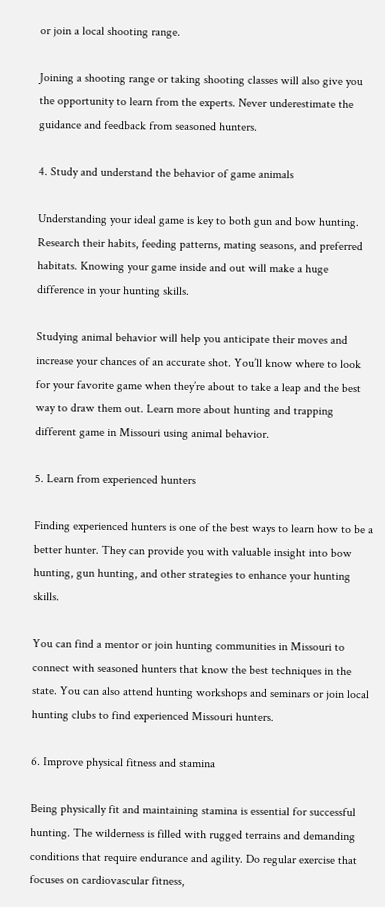or join a local shooting range.

Joining a shooting range or taking shooting classes will also give you the opportunity to learn from the experts. Never underestimate the guidance and feedback from seasoned hunters.

4. Study and understand the behavior of game animals

Understanding your ideal game is key to both gun and bow hunting. Research their habits, feeding patterns, mating seasons, and preferred habitats. Knowing your game inside and out will make a huge difference in your hunting skills.

Studying animal behavior will help you anticipate their moves and increase your chances of an accurate shot. You’ll know where to look for your favorite game when they’re about to take a leap and the best way to draw them out. Learn more about hunting and trapping different game in Missouri using animal behavior.

5. Learn from experienced hunters

Finding experienced hunters is one of the best ways to learn how to be a better hunter. They can provide you with valuable insight into bow hunting, gun hunting, and other strategies to enhance your hunting skills.

You can find a mentor or join hunting communities in Missouri to connect with seasoned hunters that know the best techniques in the state. You can also attend hunting workshops and seminars or join local hunting clubs to find experienced Missouri hunters.

6. Improve physical fitness and stamina

Being physically fit and maintaining stamina is essential for successful hunting. The wilderness is filled with rugged terrains and demanding conditions that require endurance and agility. Do regular exercise that focuses on cardiovascular fitness,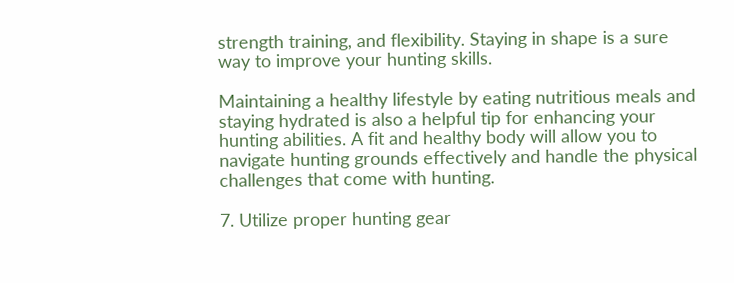strength training, and flexibility. Staying in shape is a sure way to improve your hunting skills.

Maintaining a healthy lifestyle by eating nutritious meals and staying hydrated is also a helpful tip for enhancing your hunting abilities. A fit and healthy body will allow you to navigate hunting grounds effectively and handle the physical challenges that come with hunting.

7. Utilize proper hunting gear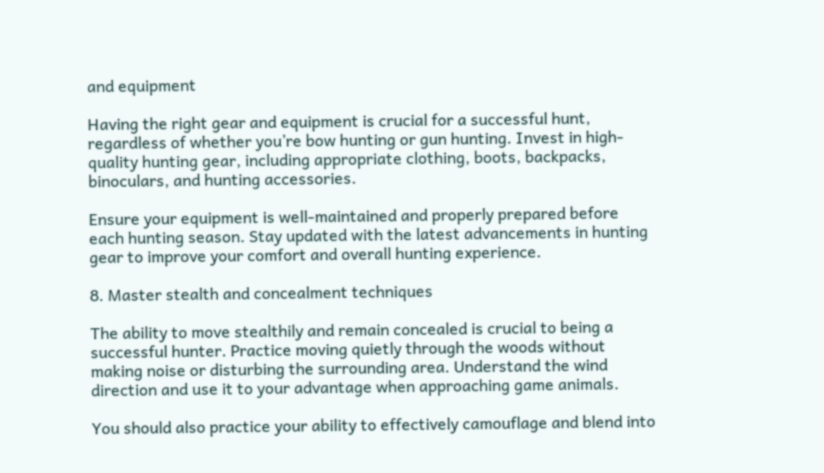and equipment

Having the right gear and equipment is crucial for a successful hunt, regardless of whether you’re bow hunting or gun hunting. Invest in high-quality hunting gear, including appropriate clothing, boots, backpacks, binoculars, and hunting accessories.

Ensure your equipment is well-maintained and properly prepared before each hunting season. Stay updated with the latest advancements in hunting gear to improve your comfort and overall hunting experience.

8. Master stealth and concealment techniques

The ability to move stealthily and remain concealed is crucial to being a successful hunter. Practice moving quietly through the woods without making noise or disturbing the surrounding area. Understand the wind direction and use it to your advantage when approaching game animals.

You should also practice your ability to effectively camouflage and blend into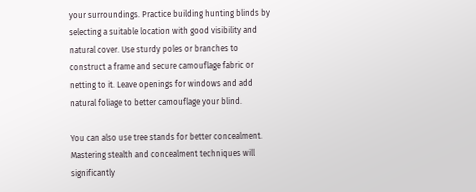your surroundings. Practice building hunting blinds by selecting a suitable location with good visibility and natural cover. Use sturdy poles or branches to construct a frame and secure camouflage fabric or netting to it. Leave openings for windows and add natural foliage to better camouflage your blind.

You can also use tree stands for better concealment. Mastering stealth and concealment techniques will significantly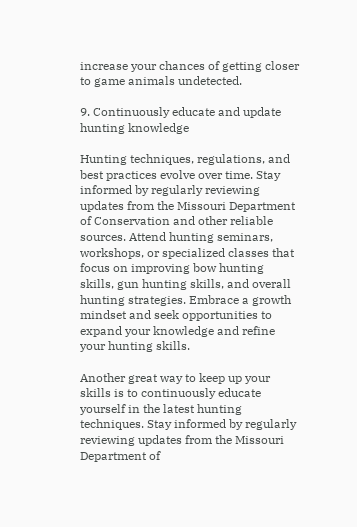increase your chances of getting closer to game animals undetected.

9. Continuously educate and update hunting knowledge

Hunting techniques, regulations, and best practices evolve over time. Stay informed by regularly reviewing updates from the Missouri Department of Conservation and other reliable sources. Attend hunting seminars, workshops, or specialized classes that focus on improving bow hunting skills, gun hunting skills, and overall hunting strategies. Embrace a growth mindset and seek opportunities to expand your knowledge and refine your hunting skills.

Another great way to keep up your skills is to continuously educate yourself in the latest hunting techniques. Stay informed by regularly reviewing updates from the Missouri Department of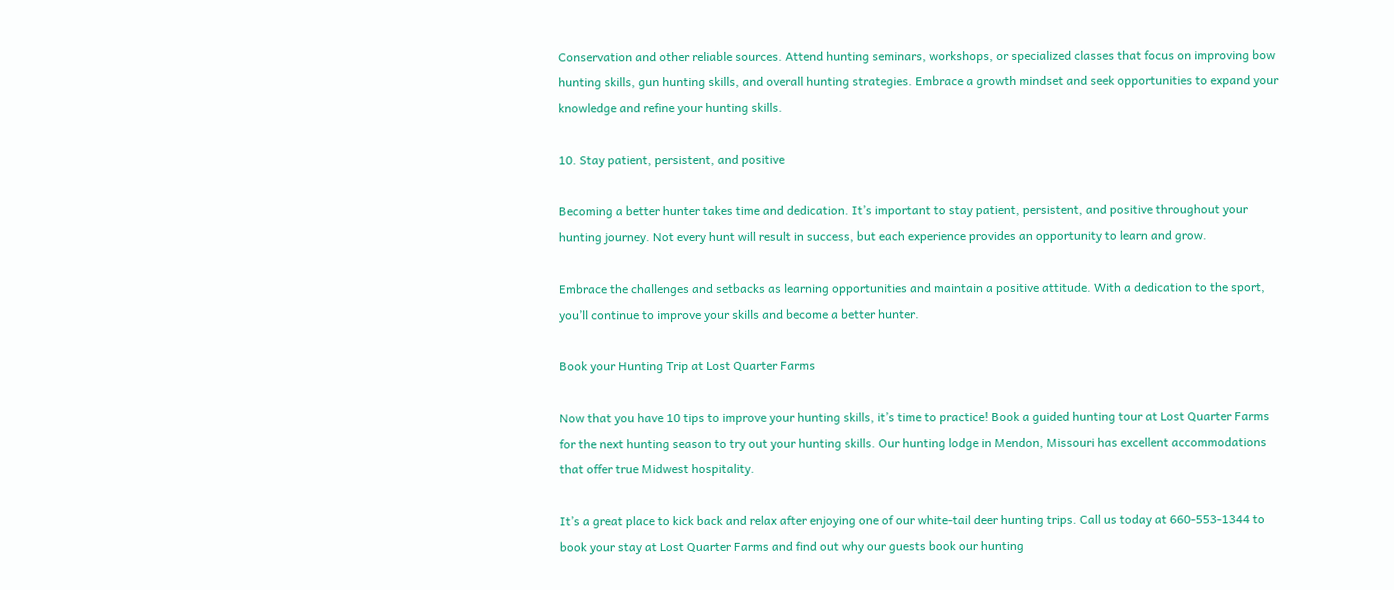Conservation and other reliable sources. Attend hunting seminars, workshops, or specialized classes that focus on improving bow hunting skills, gun hunting skills, and overall hunting strategies. Embrace a growth mindset and seek opportunities to expand your knowledge and refine your hunting skills.

10. Stay patient, persistent, and positive

Becoming a better hunter takes time and dedication. It’s important to stay patient, persistent, and positive throughout your hunting journey. Not every hunt will result in success, but each experience provides an opportunity to learn and grow.

Embrace the challenges and setbacks as learning opportunities and maintain a positive attitude. With a dedication to the sport, you’ll continue to improve your skills and become a better hunter.

Book your Hunting Trip at Lost Quarter Farms

Now that you have 10 tips to improve your hunting skills, it’s time to practice! Book a guided hunting tour at Lost Quarter Farms for the next hunting season to try out your hunting skills. Our hunting lodge in Mendon, Missouri has excellent accommodations that offer true Midwest hospitality.

It’s a great place to kick back and relax after enjoying one of our white-tail deer hunting trips. Call us today at 660-553-1344 to book your stay at Lost Quarter Farms and find out why our guests book our hunting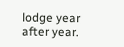lodge year after year.